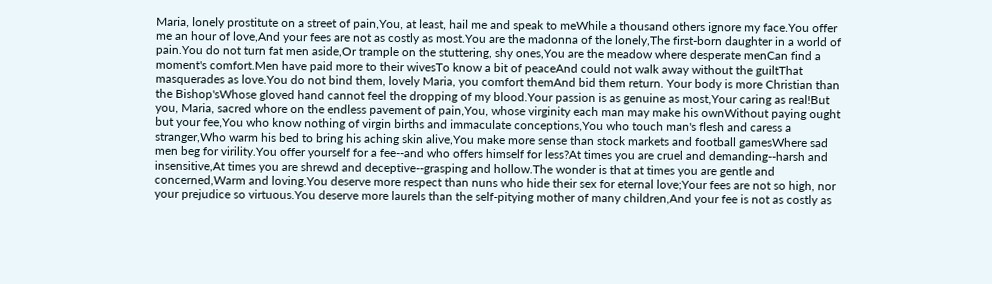Maria, lonely prostitute on a street of pain,You, at least, hail me and speak to meWhile a thousand others ignore my face.You offer me an hour of love,And your fees are not as costly as most.You are the madonna of the lonely,The first-born daughter in a world of pain.You do not turn fat men aside,Or trample on the stuttering, shy ones,You are the meadow where desperate menCan find a moment's comfort.Men have paid more to their wivesTo know a bit of peaceAnd could not walk away without the guiltThat masquerades as love.You do not bind them, lovely Maria, you comfort themAnd bid them return. Your body is more Christian than the Bishop'sWhose gloved hand cannot feel the dropping of my blood.Your passion is as genuine as most,Your caring as real!But you, Maria, sacred whore on the endless pavement of pain,You, whose virginity each man may make his ownWithout paying ought but your fee,You who know nothing of virgin births and immaculate conceptions,You who touch man's flesh and caress a stranger,Who warm his bed to bring his aching skin alive,You make more sense than stock markets and football gamesWhere sad men beg for virility.You offer yourself for a fee--and who offers himself for less?At times you are cruel and demanding--harsh and insensitive,At times you are shrewd and deceptive--grasping and hollow.The wonder is that at times you are gentle and concerned,Warm and loving.You deserve more respect than nuns who hide their sex for eternal love;Your fees are not so high, nor your prejudice so virtuous.You deserve more laurels than the self-pitying mother of many children,And your fee is not as costly as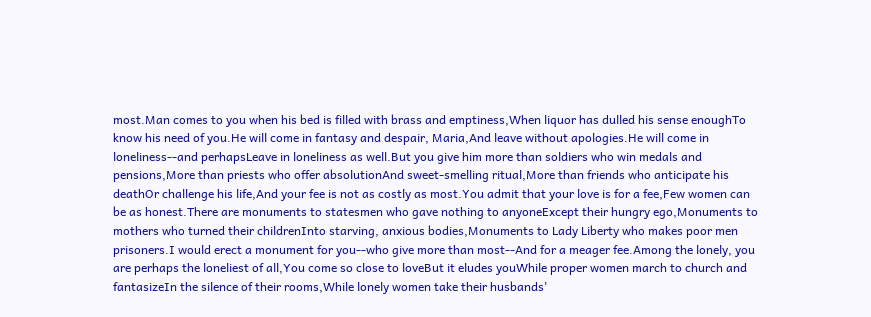most.Man comes to you when his bed is filled with brass and emptiness,When liquor has dulled his sense enoughTo know his need of you.He will come in fantasy and despair, Maria,And leave without apologies.He will come in loneliness--and perhapsLeave in loneliness as well.But you give him more than soldiers who win medals and pensions,More than priests who offer absolutionAnd sweet-smelling ritual,More than friends who anticipate his deathOr challenge his life,And your fee is not as costly as most.You admit that your love is for a fee,Few women can be as honest.There are monuments to statesmen who gave nothing to anyoneExcept their hungry ego,Monuments to mothers who turned their childrenInto starving, anxious bodies,Monuments to Lady Liberty who makes poor men prisoners.I would erect a monument for you--who give more than most--And for a meager fee.Among the lonely, you are perhaps the loneliest of all,You come so close to loveBut it eludes youWhile proper women march to church and fantasizeIn the silence of their rooms,While lonely women take their husbands'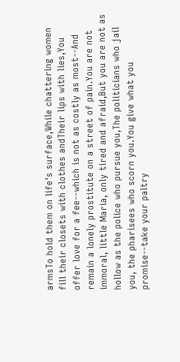armsTo hold them on life's surface,While chattering women fill their closets with clothes andTheir lips with lies,You offer love for a fee--which is not as costly as most--And remain a lonely prostitute on a street of pain.You are not immoral, little Maria, only tired and afraid,But you are not as hollow as the police who pursue you,The politicians who jail you, the pharisees who scorn you.You give what you promise--take your paltry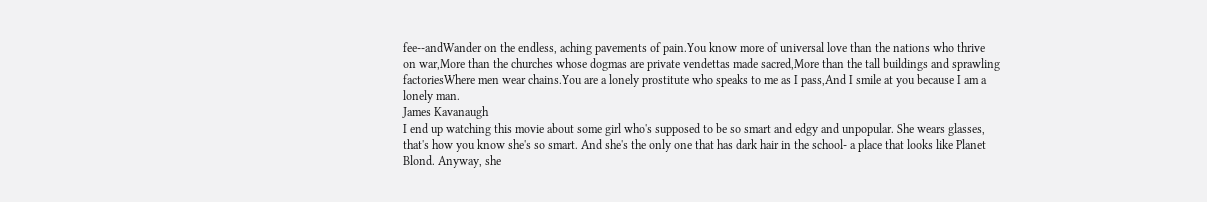fee--andWander on the endless, aching pavements of pain.You know more of universal love than the nations who thrive on war,More than the churches whose dogmas are private vendettas made sacred,More than the tall buildings and sprawling factoriesWhere men wear chains.You are a lonely prostitute who speaks to me as I pass,And I smile at you because I am a lonely man.
James Kavanaugh
I end up watching this movie about some girl who's supposed to be so smart and edgy and unpopular. She wears glasses, that's how you know she's so smart. And she's the only one that has dark hair in the school- a place that looks like Planet Blond. Anyway, she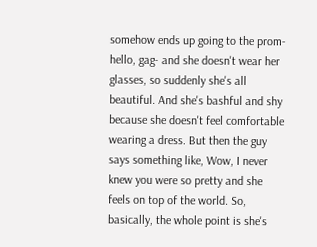somehow ends up going to the prom- hello, gag- and she doesn't wear her glasses, so suddenly she's all beautiful. And she's bashful and shy because she doesn't feel comfortable wearing a dress. But then the guy says something like, Wow, I never knew you were so pretty and she feels on top of the world. So, basically, the whole point is she's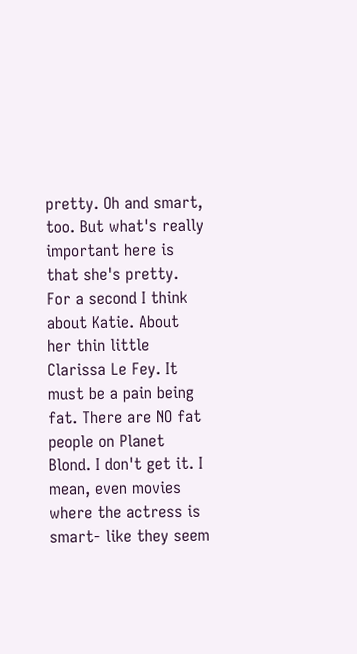pretty. Oh and smart, too. But what's really important here is that she's pretty. For a second I think about Katie. About her thin little Clarissa Le Fey. It must be a pain being fat. There are NO fat people on Planet Blond. I don't get it. I mean, even movies where the actress is smart- like they seem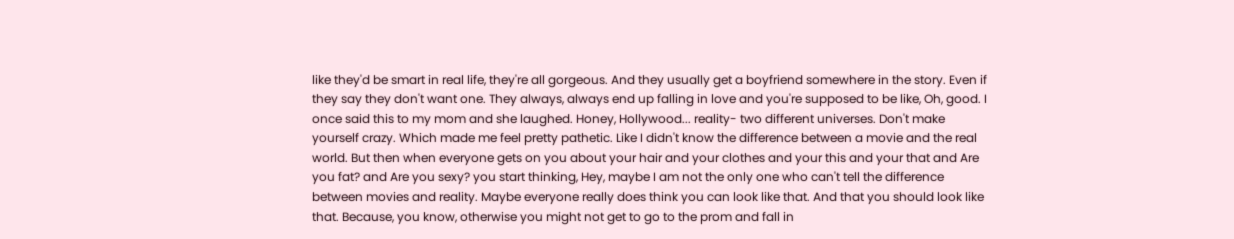like they'd be smart in real life, they're all gorgeous. And they usually get a boyfriend somewhere in the story. Even if they say they don't want one. They always, always end up falling in love and you're supposed to be like, Oh, good. I once said this to my mom and she laughed. Honey, Hollywood... reality- two different universes. Don't make yourself crazy. Which made me feel pretty pathetic. Like I didn't know the difference between a movie and the real world. But then when everyone gets on you about your hair and your clothes and your this and your that and Are you fat? and Are you sexy? you start thinking, Hey, maybe I am not the only one who can't tell the difference between movies and reality. Maybe everyone really does think you can look like that. And that you should look like that. Because, you know, otherwise you might not get to go to the prom and fall in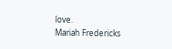love.
Mariah Fredericks